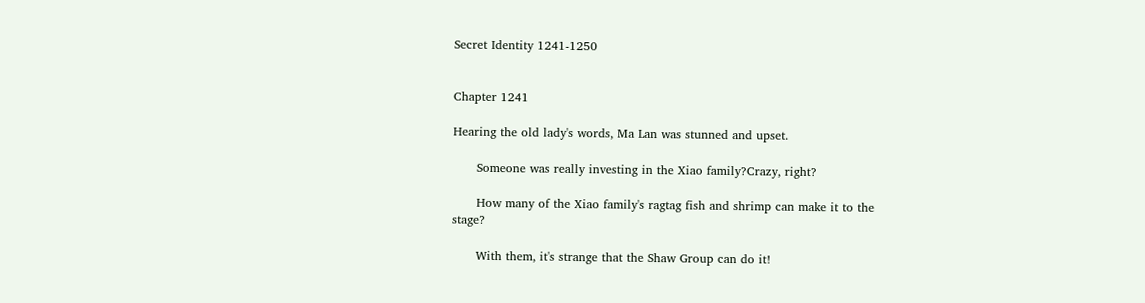Secret Identity 1241-1250


Chapter 1241

Hearing the old lady's words, Ma Lan was stunned and upset.

      Someone was really investing in the Xiao family?Crazy, right?

      How many of the Xiao family's ragtag fish and shrimp can make it to the stage?

      With them, it's strange that the Shaw Group can do it!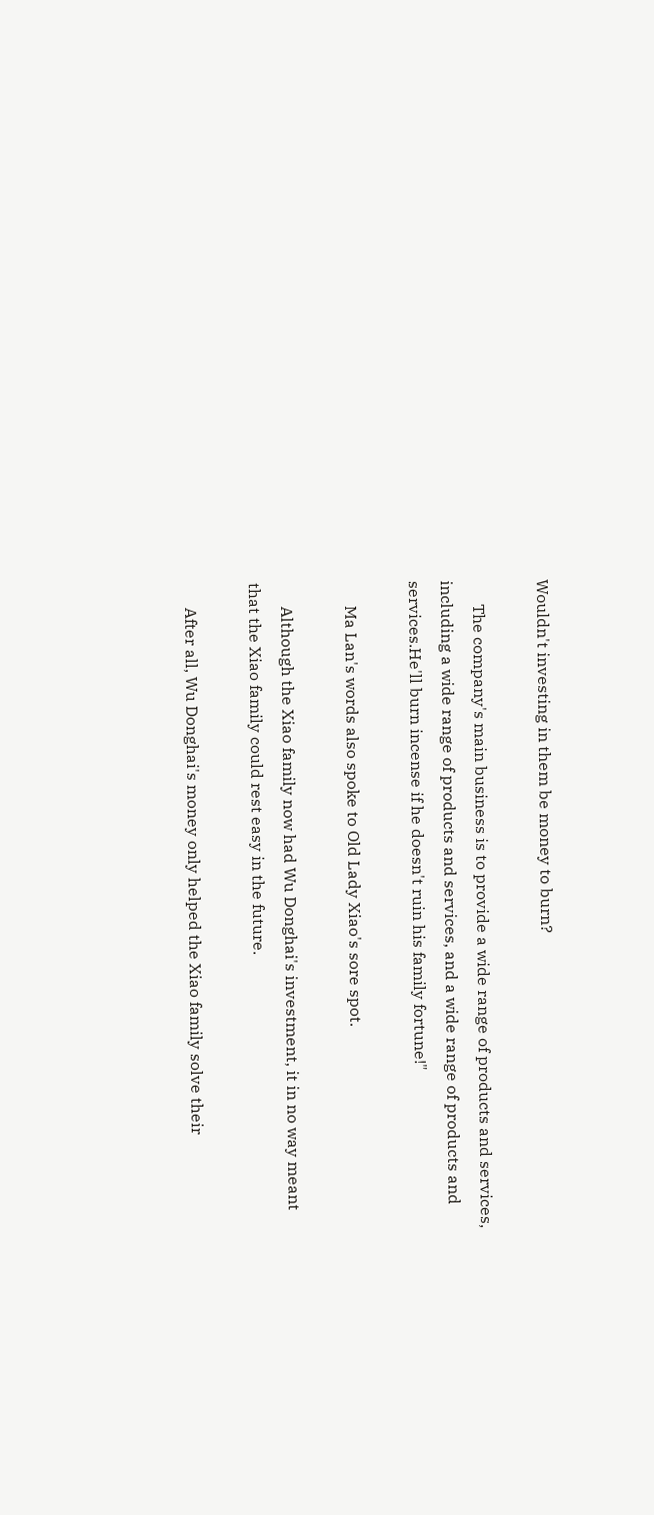Wouldn't investing in them be money to burn?

      The company's main business is to provide a wide range of products and services, including a wide range of products and services, and a wide range of products and services.He'll burn incense if he doesn't ruin his family fortune!"

      Ma Lan's words also spoke to Old Lady Xiao's sore spot.

      Although the Xiao family now had Wu Donghai's investment, it in no way meant that the Xiao family could rest easy in the future.

      After all, Wu Donghai's money only helped the Xiao family solve their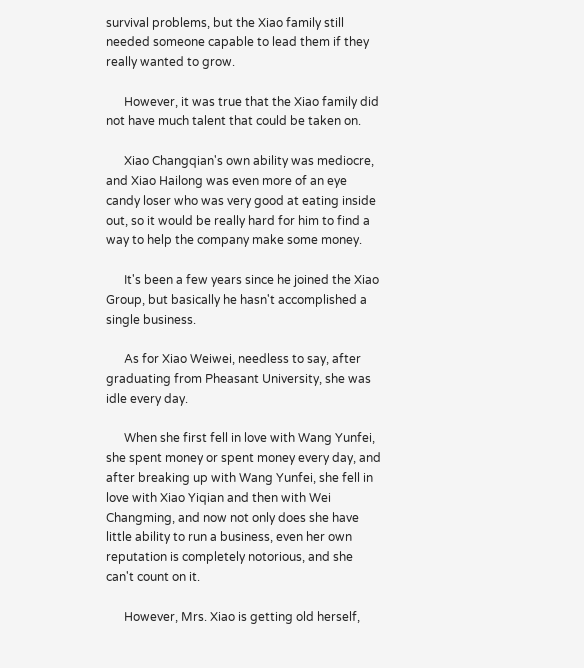survival problems, but the Xiao family still needed someone capable to lead them if they really wanted to grow.

      However, it was true that the Xiao family did not have much talent that could be taken on.

      Xiao Changqian's own ability was mediocre, and Xiao Hailong was even more of an eye candy loser who was very good at eating inside out, so it would be really hard for him to find a way to help the company make some money.

      It's been a few years since he joined the Xiao Group, but basically he hasn't accomplished a single business.

      As for Xiao Weiwei, needless to say, after graduating from Pheasant University, she was idle every day.

      When she first fell in love with Wang Yunfei, she spent money or spent money every day, and after breaking up with Wang Yunfei, she fell in love with Xiao Yiqian and then with Wei Changming, and now not only does she have little ability to run a business, even her own reputation is completely notorious, and she can't count on it.

      However, Mrs. Xiao is getting old herself,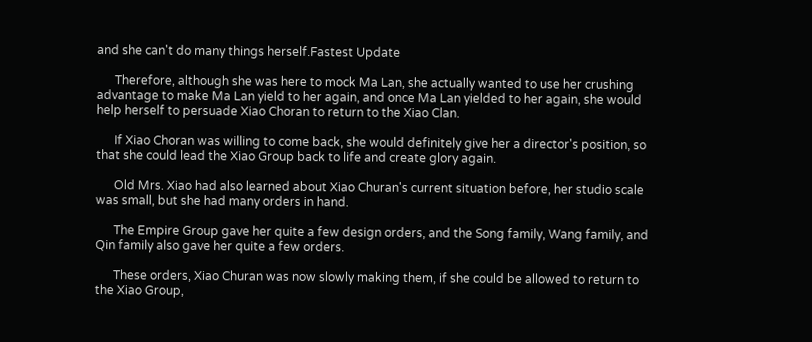and she can't do many things herself.Fastest Update

      Therefore, although she was here to mock Ma Lan, she actually wanted to use her crushing advantage to make Ma Lan yield to her again, and once Ma Lan yielded to her again, she would help herself to persuade Xiao Choran to return to the Xiao Clan.

      If Xiao Choran was willing to come back, she would definitely give her a director's position, so that she could lead the Xiao Group back to life and create glory again.

      Old Mrs. Xiao had also learned about Xiao Churan's current situation before, her studio scale was small, but she had many orders in hand.

      The Empire Group gave her quite a few design orders, and the Song family, Wang family, and Qin family also gave her quite a few orders.

      These orders, Xiao Churan was now slowly making them, if she could be allowed to return to the Xiao Group,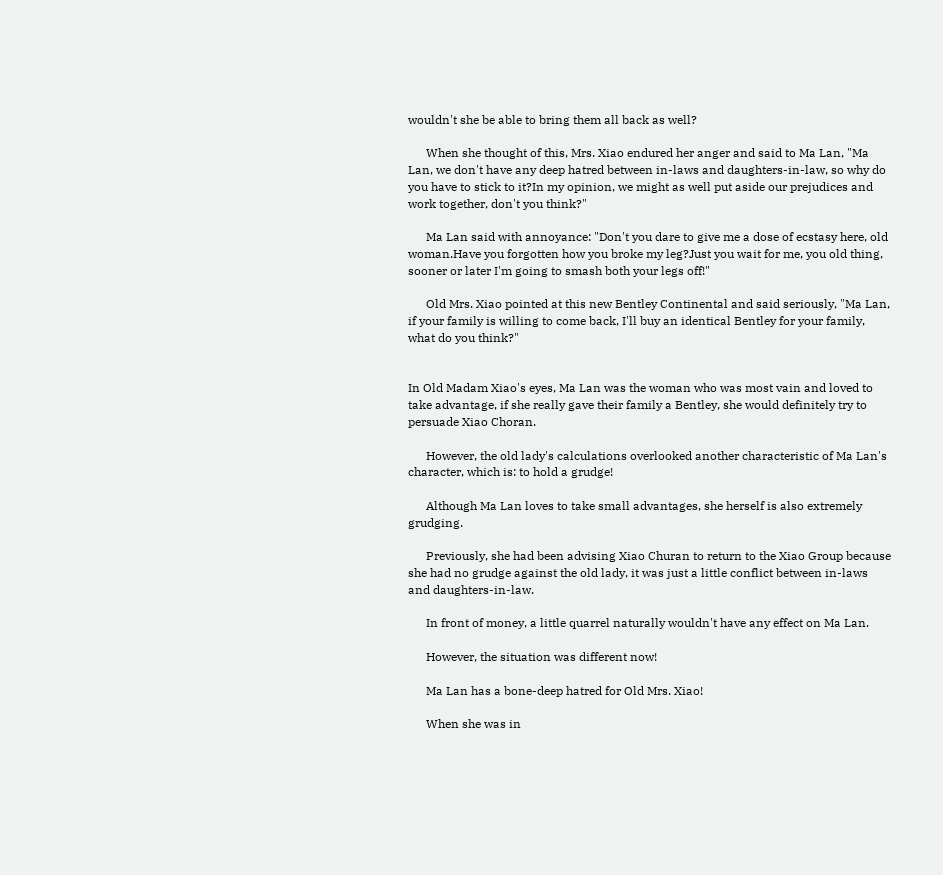wouldn't she be able to bring them all back as well?

      When she thought of this, Mrs. Xiao endured her anger and said to Ma Lan, "Ma Lan, we don't have any deep hatred between in-laws and daughters-in-law, so why do you have to stick to it?In my opinion, we might as well put aside our prejudices and work together, don't you think?"

      Ma Lan said with annoyance: "Don't you dare to give me a dose of ecstasy here, old woman.Have you forgotten how you broke my leg?Just you wait for me, you old thing, sooner or later I'm going to smash both your legs off!"

      Old Mrs. Xiao pointed at this new Bentley Continental and said seriously, "Ma Lan, if your family is willing to come back, I'll buy an identical Bentley for your family, what do you think?"


In Old Madam Xiao's eyes, Ma Lan was the woman who was most vain and loved to take advantage, if she really gave their family a Bentley, she would definitely try to persuade Xiao Choran.

      However, the old lady's calculations overlooked another characteristic of Ma Lan's character, which is: to hold a grudge!

      Although Ma Lan loves to take small advantages, she herself is also extremely grudging.

      Previously, she had been advising Xiao Churan to return to the Xiao Group because she had no grudge against the old lady, it was just a little conflict between in-laws and daughters-in-law.

      In front of money, a little quarrel naturally wouldn't have any effect on Ma Lan.

      However, the situation was different now!

      Ma Lan has a bone-deep hatred for Old Mrs. Xiao!

      When she was in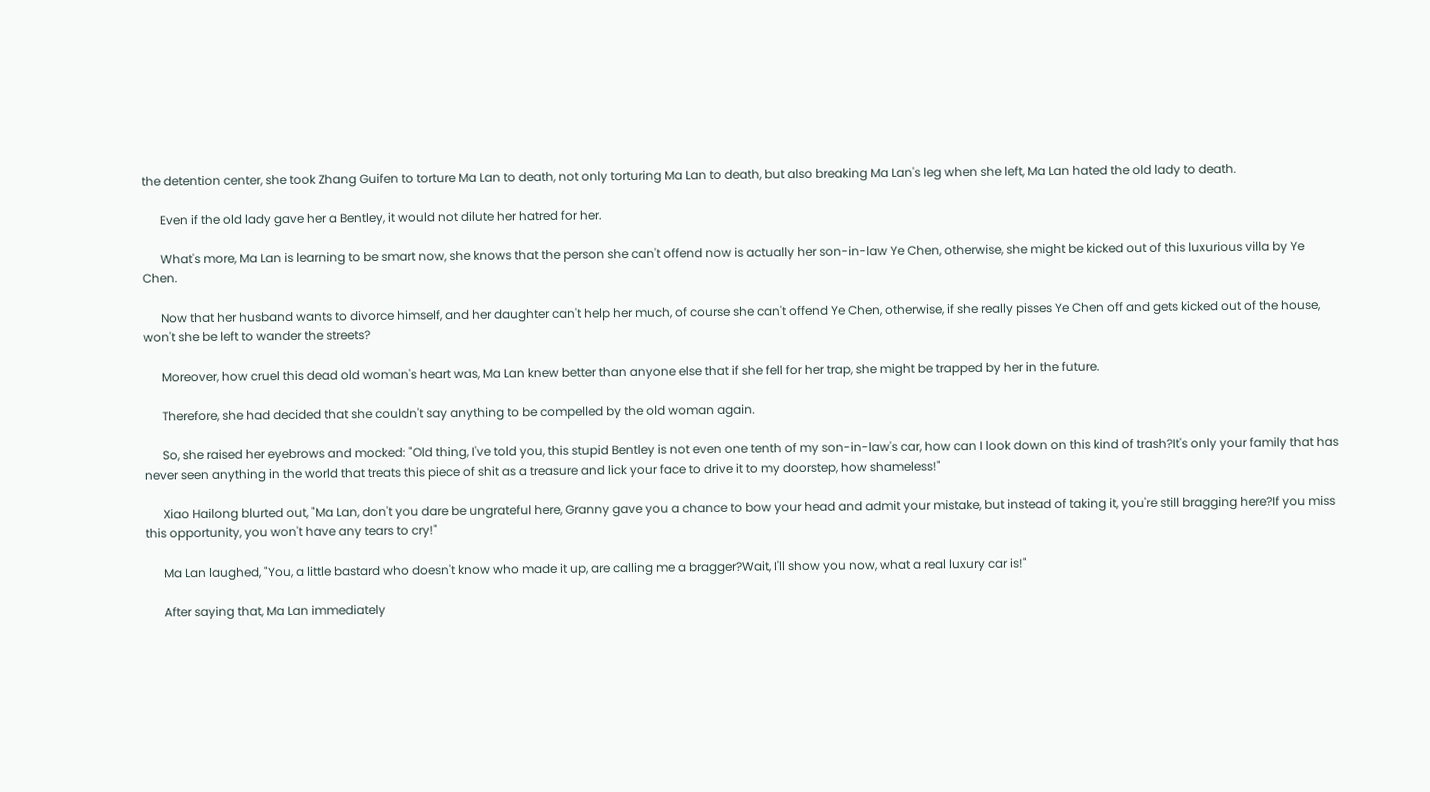the detention center, she took Zhang Guifen to torture Ma Lan to death, not only torturing Ma Lan to death, but also breaking Ma Lan's leg when she left, Ma Lan hated the old lady to death.

      Even if the old lady gave her a Bentley, it would not dilute her hatred for her.

      What's more, Ma Lan is learning to be smart now, she knows that the person she can't offend now is actually her son-in-law Ye Chen, otherwise, she might be kicked out of this luxurious villa by Ye Chen.

      Now that her husband wants to divorce himself, and her daughter can't help her much, of course she can't offend Ye Chen, otherwise, if she really pisses Ye Chen off and gets kicked out of the house, won't she be left to wander the streets?

      Moreover, how cruel this dead old woman's heart was, Ma Lan knew better than anyone else that if she fell for her trap, she might be trapped by her in the future.

      Therefore, she had decided that she couldn't say anything to be compelled by the old woman again.

      So, she raised her eyebrows and mocked: "Old thing, I've told you, this stupid Bentley is not even one tenth of my son-in-law's car, how can I look down on this kind of trash?It's only your family that has never seen anything in the world that treats this piece of shit as a treasure and lick your face to drive it to my doorstep, how shameless!"

      Xiao Hailong blurted out, "Ma Lan, don't you dare be ungrateful here, Granny gave you a chance to bow your head and admit your mistake, but instead of taking it, you're still bragging here?If you miss this opportunity, you won't have any tears to cry!"

      Ma Lan laughed, "You, a little bastard who doesn't know who made it up, are calling me a bragger?Wait, I'll show you now, what a real luxury car is!"

      After saying that, Ma Lan immediately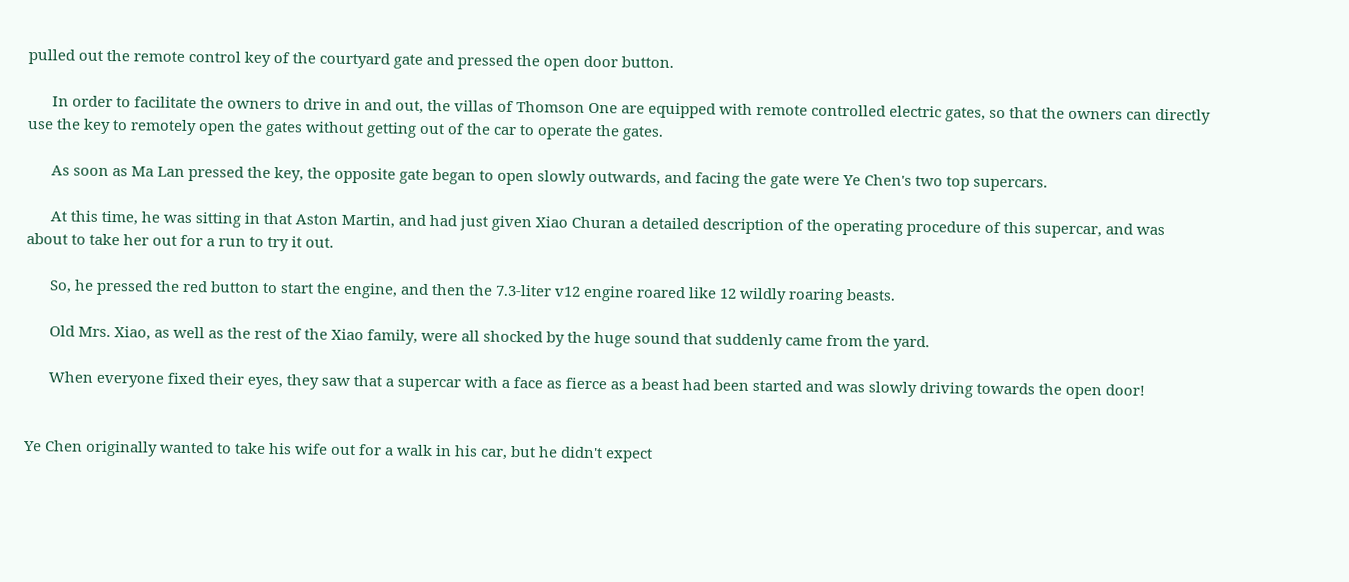pulled out the remote control key of the courtyard gate and pressed the open door button.

      In order to facilitate the owners to drive in and out, the villas of Thomson One are equipped with remote controlled electric gates, so that the owners can directly use the key to remotely open the gates without getting out of the car to operate the gates.

      As soon as Ma Lan pressed the key, the opposite gate began to open slowly outwards, and facing the gate were Ye Chen's two top supercars.

      At this time, he was sitting in that Aston Martin, and had just given Xiao Churan a detailed description of the operating procedure of this supercar, and was about to take her out for a run to try it out.

      So, he pressed the red button to start the engine, and then the 7.3-liter v12 engine roared like 12 wildly roaring beasts.

      Old Mrs. Xiao, as well as the rest of the Xiao family, were all shocked by the huge sound that suddenly came from the yard.

      When everyone fixed their eyes, they saw that a supercar with a face as fierce as a beast had been started and was slowly driving towards the open door!


Ye Chen originally wanted to take his wife out for a walk in his car, but he didn't expect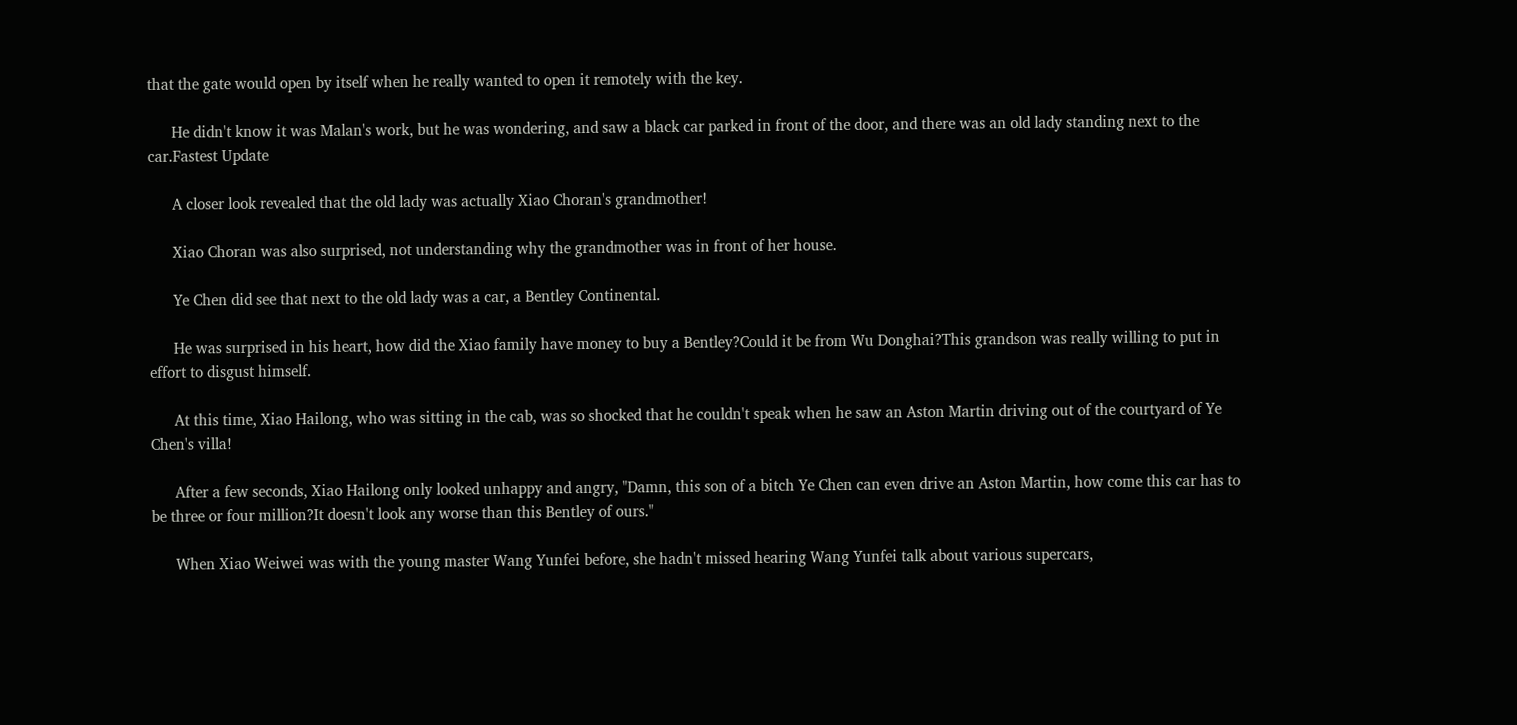that the gate would open by itself when he really wanted to open it remotely with the key.

      He didn't know it was Malan's work, but he was wondering, and saw a black car parked in front of the door, and there was an old lady standing next to the car.Fastest Update

      A closer look revealed that the old lady was actually Xiao Choran's grandmother!

      Xiao Choran was also surprised, not understanding why the grandmother was in front of her house.

      Ye Chen did see that next to the old lady was a car, a Bentley Continental.

      He was surprised in his heart, how did the Xiao family have money to buy a Bentley?Could it be from Wu Donghai?This grandson was really willing to put in effort to disgust himself.

      At this time, Xiao Hailong, who was sitting in the cab, was so shocked that he couldn't speak when he saw an Aston Martin driving out of the courtyard of Ye Chen's villa!

      After a few seconds, Xiao Hailong only looked unhappy and angry, "Damn, this son of a bitch Ye Chen can even drive an Aston Martin, how come this car has to be three or four million?It doesn't look any worse than this Bentley of ours."

      When Xiao Weiwei was with the young master Wang Yunfei before, she hadn't missed hearing Wang Yunfei talk about various supercars,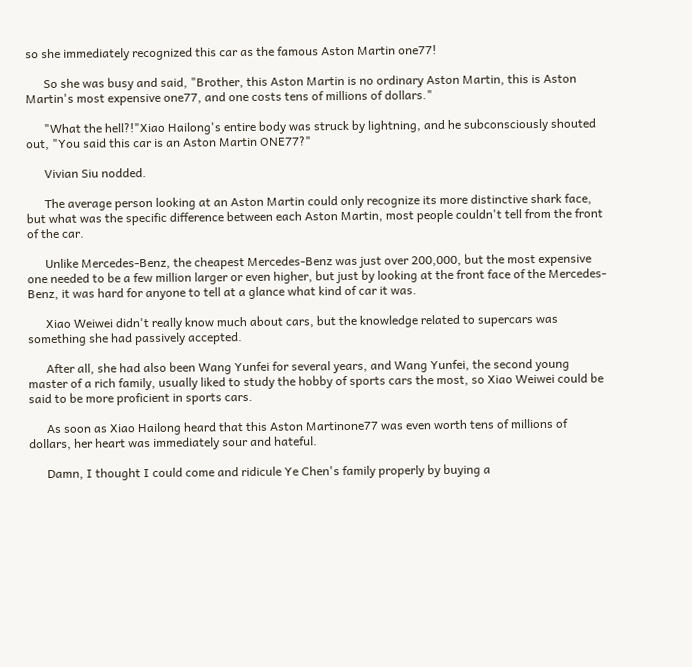so she immediately recognized this car as the famous Aston Martin one77!

      So she was busy and said, "Brother, this Aston Martin is no ordinary Aston Martin, this is Aston Martin's most expensive one77, and one costs tens of millions of dollars."

      "What the hell?!"Xiao Hailong's entire body was struck by lightning, and he subconsciously shouted out, "You said this car is an Aston Martin ONE77?"

      Vivian Siu nodded.

      The average person looking at an Aston Martin could only recognize its more distinctive shark face, but what was the specific difference between each Aston Martin, most people couldn't tell from the front of the car.

      Unlike Mercedes-Benz, the cheapest Mercedes-Benz was just over 200,000, but the most expensive one needed to be a few million larger or even higher, but just by looking at the front face of the Mercedes-Benz, it was hard for anyone to tell at a glance what kind of car it was.

      Xiao Weiwei didn't really know much about cars, but the knowledge related to supercars was something she had passively accepted.

      After all, she had also been Wang Yunfei for several years, and Wang Yunfei, the second young master of a rich family, usually liked to study the hobby of sports cars the most, so Xiao Weiwei could be said to be more proficient in sports cars.

      As soon as Xiao Hailong heard that this Aston Martinone77 was even worth tens of millions of dollars, her heart was immediately sour and hateful.

      Damn, I thought I could come and ridicule Ye Chen's family properly by buying a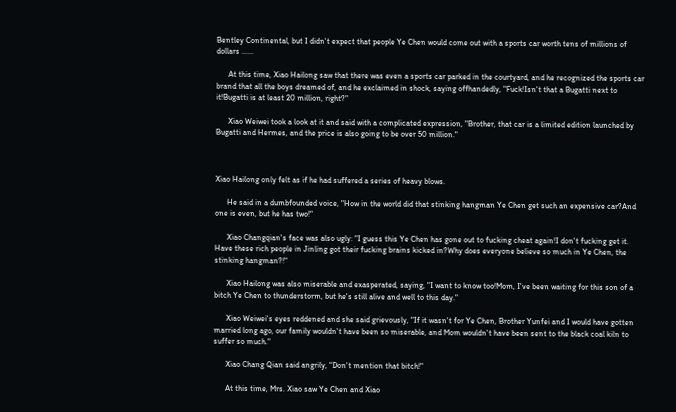Bentley Continental, but I didn't expect that people Ye Chen would come out with a sports car worth tens of millions of dollars ......

      At this time, Xiao Hailong saw that there was even a sports car parked in the courtyard, and he recognized the sports car brand that all the boys dreamed of, and he exclaimed in shock, saying offhandedly, "Fuck!Isn't that a Bugatti next to it!Bugatti is at least 20 million, right?"

      Xiao Weiwei took a look at it and said with a complicated expression, "Brother, that car is a limited edition launched by Bugatti and Hermes, and the price is also going to be over 50 million."



Xiao Hailong only felt as if he had suffered a series of heavy blows.

      He said in a dumbfounded voice, "How in the world did that stinking hangman Ye Chen get such an expensive car?And one is even, but he has two!"

      Xiao Changqian's face was also ugly: "I guess this Ye Chen has gone out to fucking cheat again!I don't fucking get it. Have these rich people in Jinling got their fucking brains kicked in?Why does everyone believe so much in Ye Chen, the stinking hangman?!"

      Xiao Hailong was also miserable and exasperated, saying, "I want to know too!Mom, I've been waiting for this son of a bitch Ye Chen to thunderstorm, but he's still alive and well to this day."

      Xiao Weiwei's eyes reddened and she said grievously, "If it wasn't for Ye Chen, Brother Yunfei and I would have gotten married long ago, our family wouldn't have been so miserable, and Mom wouldn't have been sent to the black coal kiln to suffer so much."

      Xiao Chang Qian said angrily, "Don't mention that bitch!"

      At this time, Mrs. Xiao saw Ye Chen and Xiao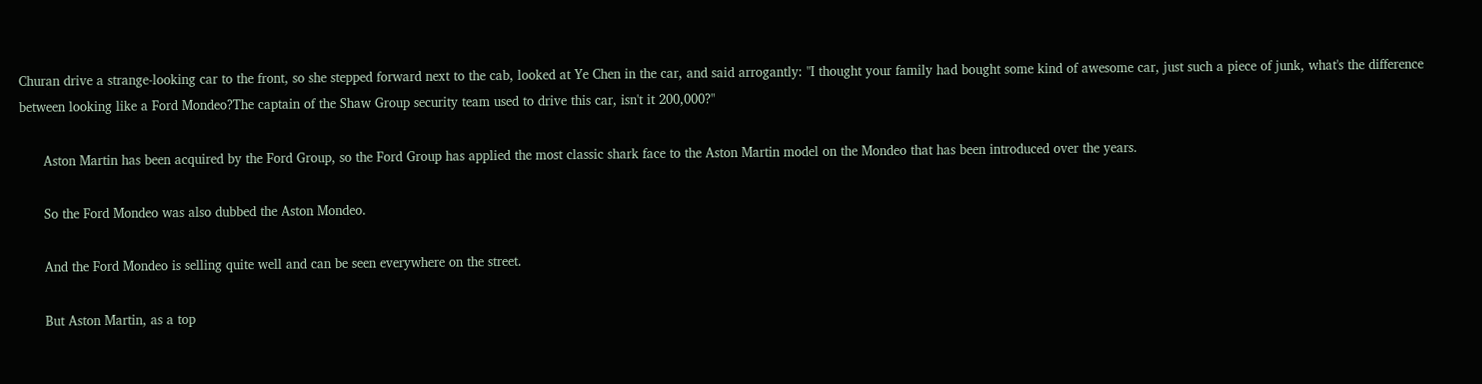Churan drive a strange-looking car to the front, so she stepped forward next to the cab, looked at Ye Chen in the car, and said arrogantly: "I thought your family had bought some kind of awesome car, just such a piece of junk, what's the difference between looking like a Ford Mondeo?The captain of the Shaw Group security team used to drive this car, isn't it 200,000?"

      Aston Martin has been acquired by the Ford Group, so the Ford Group has applied the most classic shark face to the Aston Martin model on the Mondeo that has been introduced over the years.

      So the Ford Mondeo was also dubbed the Aston Mondeo.

      And the Ford Mondeo is selling quite well and can be seen everywhere on the street.

      But Aston Martin, as a top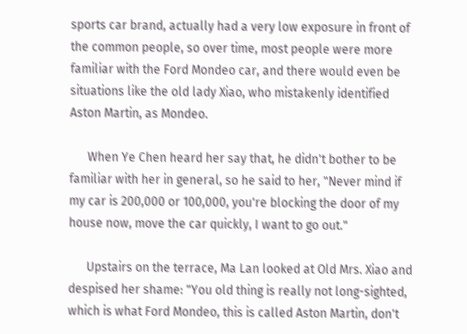sports car brand, actually had a very low exposure in front of the common people, so over time, most people were more familiar with the Ford Mondeo car, and there would even be situations like the old lady Xiao, who mistakenly identified Aston Martin, as Mondeo.

      When Ye Chen heard her say that, he didn't bother to be familiar with her in general, so he said to her, "Never mind if my car is 200,000 or 100,000, you're blocking the door of my house now, move the car quickly, I want to go out."

      Upstairs on the terrace, Ma Lan looked at Old Mrs. Xiao and despised her shame: "You old thing is really not long-sighted, which is what Ford Mondeo, this is called Aston Martin, don't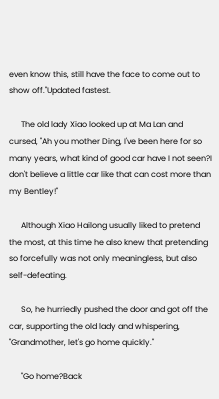even know this, still have the face to come out to show off."Updated fastest.

      The old lady Xiao looked up at Ma Lan and cursed, "Ah you mother Ding, I've been here for so many years, what kind of good car have I not seen?I don't believe a little car like that can cost more than my Bentley!"

      Although Xiao Hailong usually liked to pretend the most, at this time he also knew that pretending so forcefully was not only meaningless, but also self-defeating.

      So, he hurriedly pushed the door and got off the car, supporting the old lady and whispering, "Grandmother, let's go home quickly."

      "Go home?Back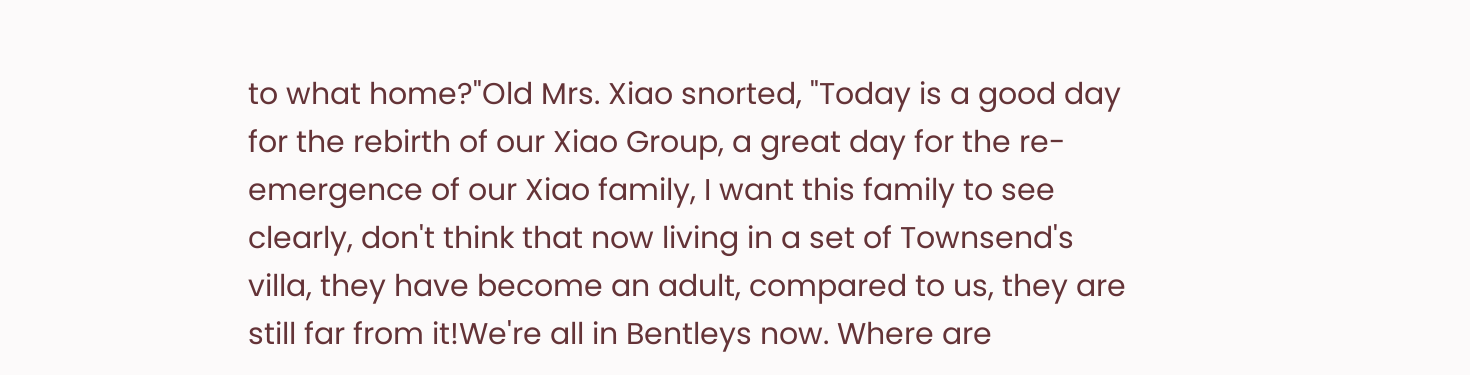to what home?"Old Mrs. Xiao snorted, "Today is a good day for the rebirth of our Xiao Group, a great day for the re-emergence of our Xiao family, I want this family to see clearly, don't think that now living in a set of Townsend's villa, they have become an adult, compared to us, they are still far from it!We're all in Bentleys now. Where are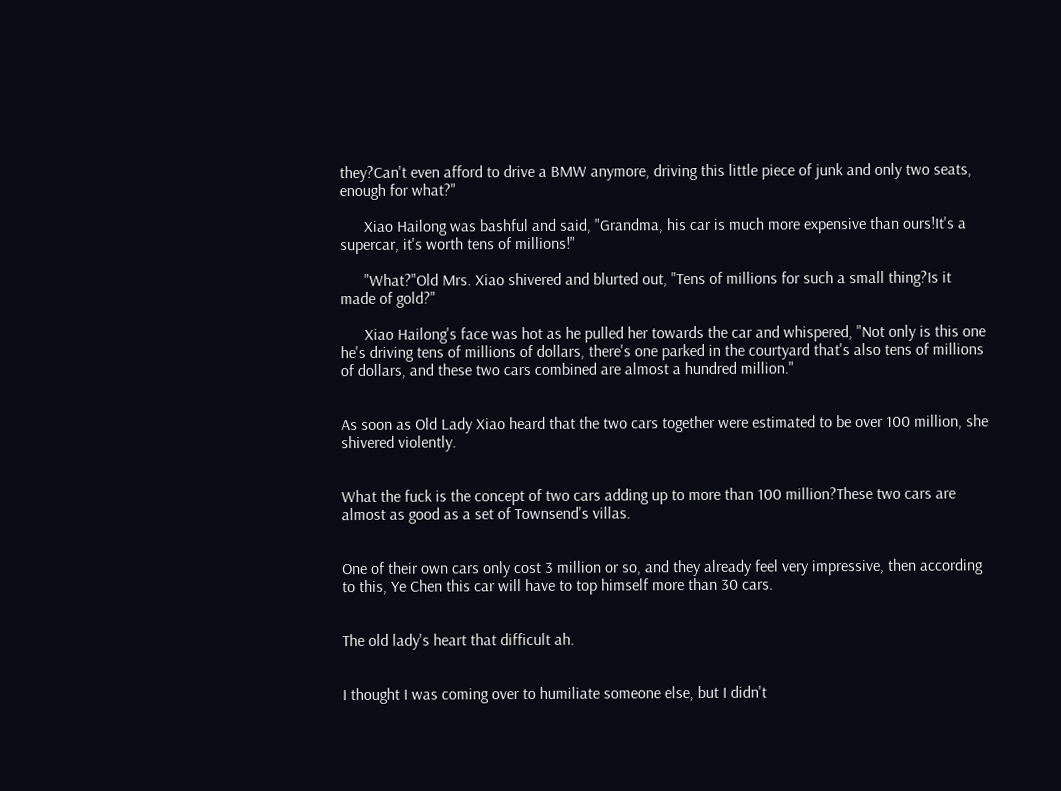they?Can't even afford to drive a BMW anymore, driving this little piece of junk and only two seats, enough for what?"

      Xiao Hailong was bashful and said, "Grandma, his car is much more expensive than ours!It's a supercar, it's worth tens of millions!"

      "What?"Old Mrs. Xiao shivered and blurted out, "Tens of millions for such a small thing?Is it made of gold?"

      Xiao Hailong's face was hot as he pulled her towards the car and whispered, "Not only is this one he's driving tens of millions of dollars, there's one parked in the courtyard that's also tens of millions of dollars, and these two cars combined are almost a hundred million."


As soon as Old Lady Xiao heard that the two cars together were estimated to be over 100 million, she shivered violently.


What the fuck is the concept of two cars adding up to more than 100 million?These two cars are almost as good as a set of Townsend's villas.


One of their own cars only cost 3 million or so, and they already feel very impressive, then according to this, Ye Chen this car will have to top himself more than 30 cars.


The old lady's heart that difficult ah.


I thought I was coming over to humiliate someone else, but I didn't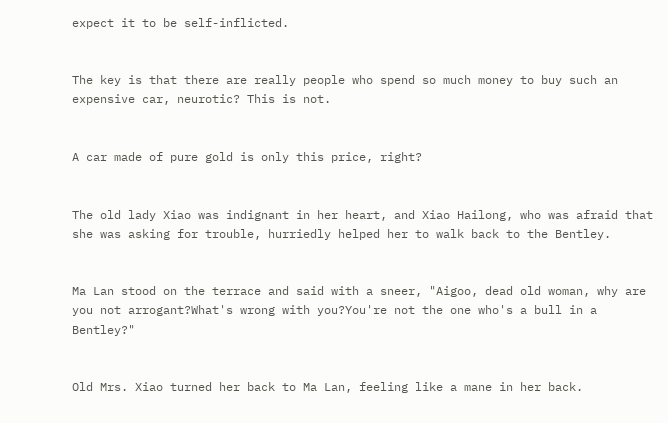expect it to be self-inflicted.


The key is that there are really people who spend so much money to buy such an expensive car, neurotic? This is not.


A car made of pure gold is only this price, right?


The old lady Xiao was indignant in her heart, and Xiao Hailong, who was afraid that she was asking for trouble, hurriedly helped her to walk back to the Bentley.


Ma Lan stood on the terrace and said with a sneer, "Aigoo, dead old woman, why are you not arrogant?What's wrong with you?You're not the one who's a bull in a Bentley?"


Old Mrs. Xiao turned her back to Ma Lan, feeling like a mane in her back.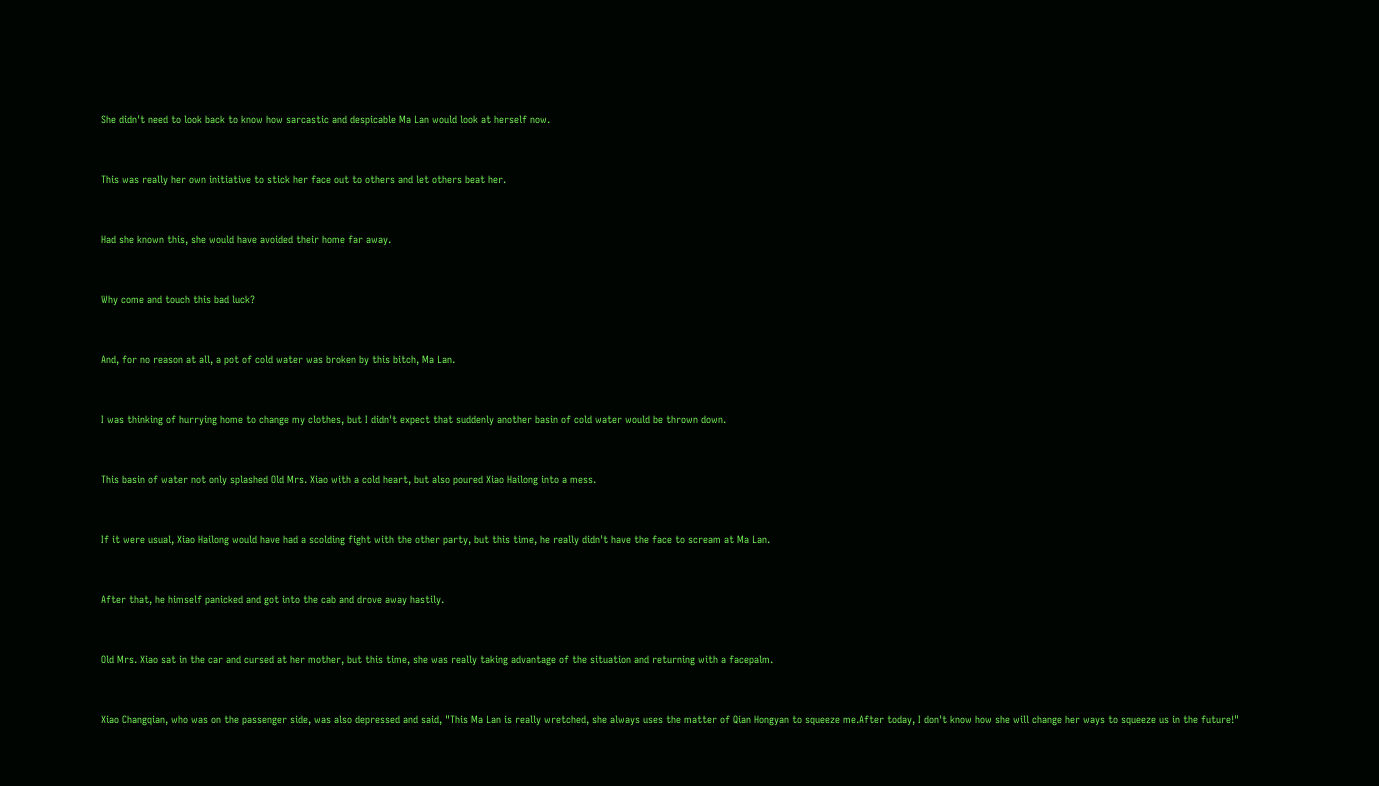She didn't need to look back to know how sarcastic and despicable Ma Lan would look at herself now.


This was really her own initiative to stick her face out to others and let others beat her.


Had she known this, she would have avoided their home far away.


Why come and touch this bad luck?


And, for no reason at all, a pot of cold water was broken by this bitch, Ma Lan.


I was thinking of hurrying home to change my clothes, but I didn't expect that suddenly another basin of cold water would be thrown down.


This basin of water not only splashed Old Mrs. Xiao with a cold heart, but also poured Xiao Hailong into a mess.


If it were usual, Xiao Hailong would have had a scolding fight with the other party, but this time, he really didn't have the face to scream at Ma Lan.


After that, he himself panicked and got into the cab and drove away hastily.


Old Mrs. Xiao sat in the car and cursed at her mother, but this time, she was really taking advantage of the situation and returning with a facepalm.


Xiao Changqian, who was on the passenger side, was also depressed and said, "This Ma Lan is really wretched, she always uses the matter of Qian Hongyan to squeeze me.After today, I don't know how she will change her ways to squeeze us in the future!"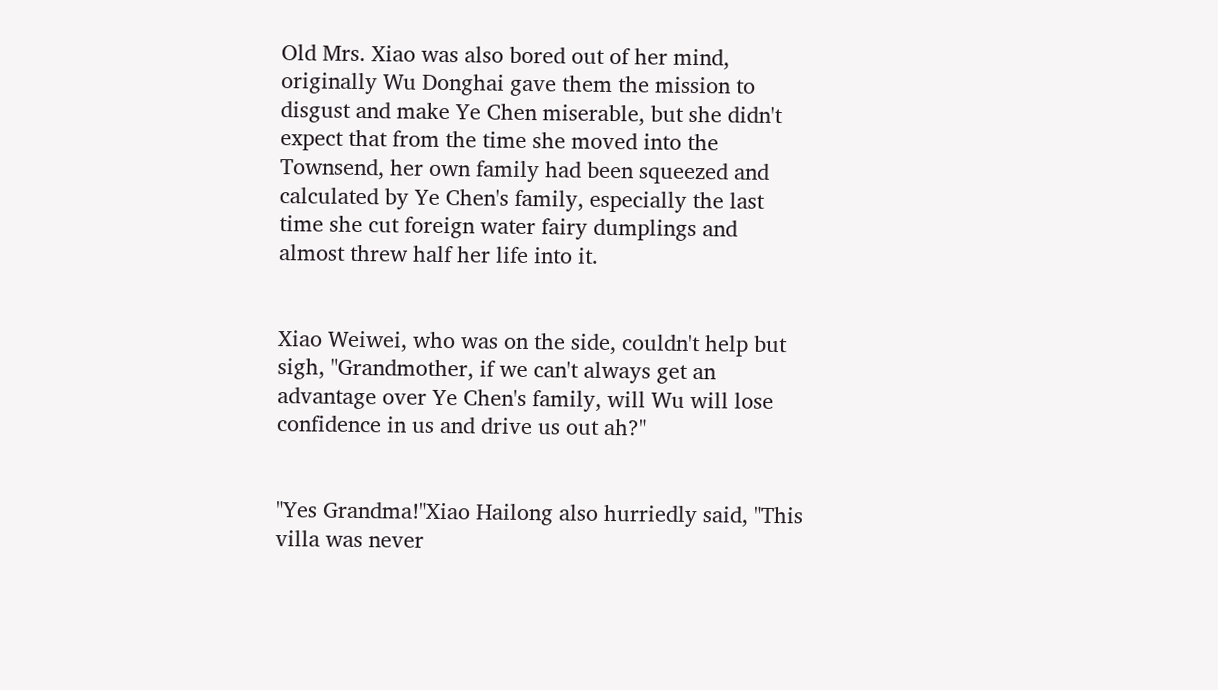Old Mrs. Xiao was also bored out of her mind, originally Wu Donghai gave them the mission to disgust and make Ye Chen miserable, but she didn't expect that from the time she moved into the Townsend, her own family had been squeezed and calculated by Ye Chen's family, especially the last time she cut foreign water fairy dumplings and almost threw half her life into it.


Xiao Weiwei, who was on the side, couldn't help but sigh, "Grandmother, if we can't always get an advantage over Ye Chen's family, will Wu will lose confidence in us and drive us out ah?"


"Yes Grandma!"Xiao Hailong also hurriedly said, "This villa was never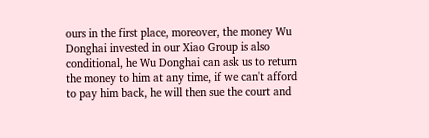ours in the first place, moreover, the money Wu Donghai invested in our Xiao Group is also conditional, he Wu Donghai can ask us to return the money to him at any time, if we can't afford to pay him back, he will then sue the court and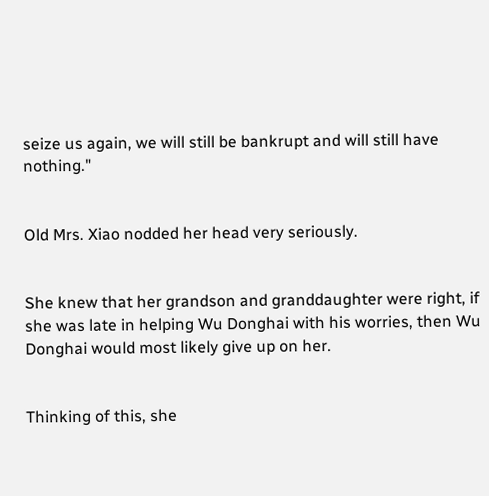seize us again, we will still be bankrupt and will still have nothing."


Old Mrs. Xiao nodded her head very seriously.


She knew that her grandson and granddaughter were right, if she was late in helping Wu Donghai with his worries, then Wu Donghai would most likely give up on her.


Thinking of this, she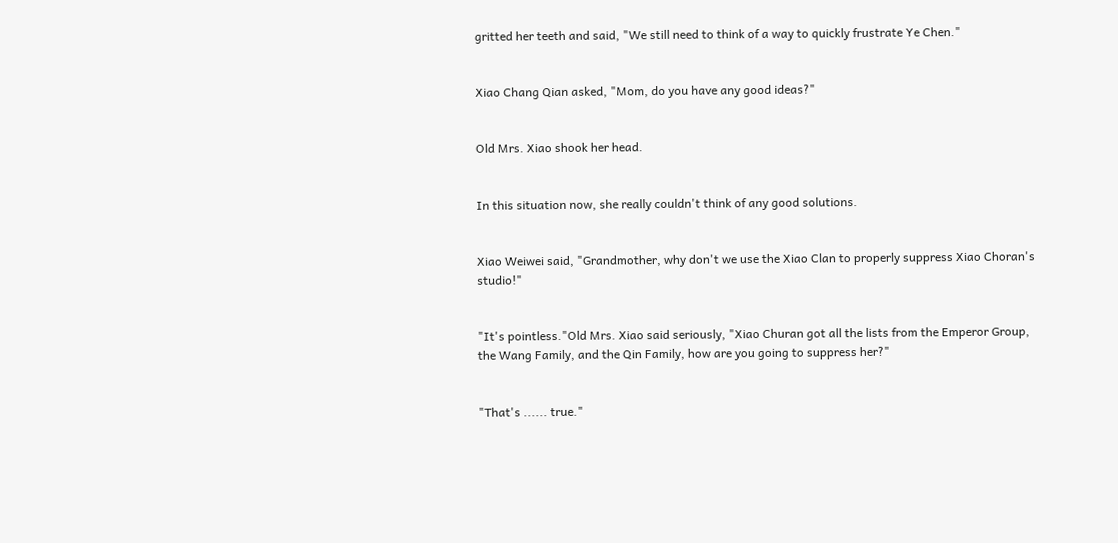gritted her teeth and said, "We still need to think of a way to quickly frustrate Ye Chen."


Xiao Chang Qian asked, "Mom, do you have any good ideas?"


Old Mrs. Xiao shook her head.


In this situation now, she really couldn't think of any good solutions.


Xiao Weiwei said, "Grandmother, why don't we use the Xiao Clan to properly suppress Xiao Choran's studio!"


"It's pointless."Old Mrs. Xiao said seriously, "Xiao Churan got all the lists from the Emperor Group, the Wang Family, and the Qin Family, how are you going to suppress her?"


"That's ...... true."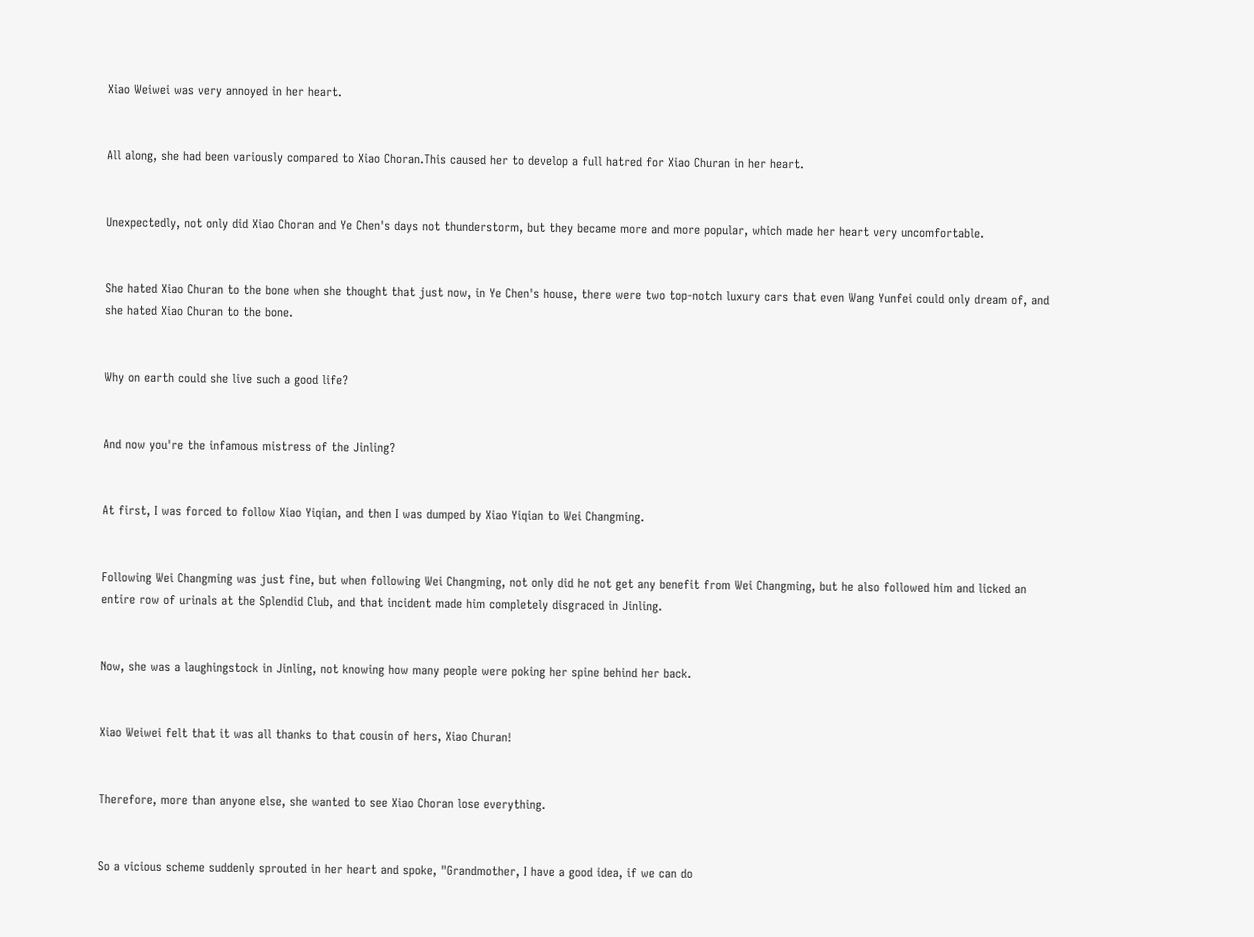Xiao Weiwei was very annoyed in her heart.


All along, she had been variously compared to Xiao Choran.This caused her to develop a full hatred for Xiao Churan in her heart.


Unexpectedly, not only did Xiao Choran and Ye Chen's days not thunderstorm, but they became more and more popular, which made her heart very uncomfortable.


She hated Xiao Churan to the bone when she thought that just now, in Ye Chen's house, there were two top-notch luxury cars that even Wang Yunfei could only dream of, and she hated Xiao Churan to the bone.


Why on earth could she live such a good life?


And now you're the infamous mistress of the Jinling?


At first, I was forced to follow Xiao Yiqian, and then I was dumped by Xiao Yiqian to Wei Changming.


Following Wei Changming was just fine, but when following Wei Changming, not only did he not get any benefit from Wei Changming, but he also followed him and licked an entire row of urinals at the Splendid Club, and that incident made him completely disgraced in Jinling.


Now, she was a laughingstock in Jinling, not knowing how many people were poking her spine behind her back.


Xiao Weiwei felt that it was all thanks to that cousin of hers, Xiao Churan!


Therefore, more than anyone else, she wanted to see Xiao Choran lose everything.


So a vicious scheme suddenly sprouted in her heart and spoke, "Grandmother, I have a good idea, if we can do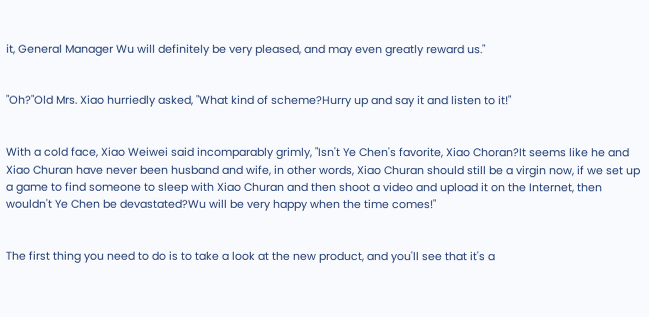it, General Manager Wu will definitely be very pleased, and may even greatly reward us."


"Oh?"Old Mrs. Xiao hurriedly asked, "What kind of scheme?Hurry up and say it and listen to it!"


With a cold face, Xiao Weiwei said incomparably grimly, "Isn't Ye Chen's favorite, Xiao Choran?It seems like he and Xiao Churan have never been husband and wife, in other words, Xiao Churan should still be a virgin now, if we set up a game to find someone to sleep with Xiao Churan and then shoot a video and upload it on the Internet, then wouldn't Ye Chen be devastated?Wu will be very happy when the time comes!"


The first thing you need to do is to take a look at the new product, and you'll see that it's a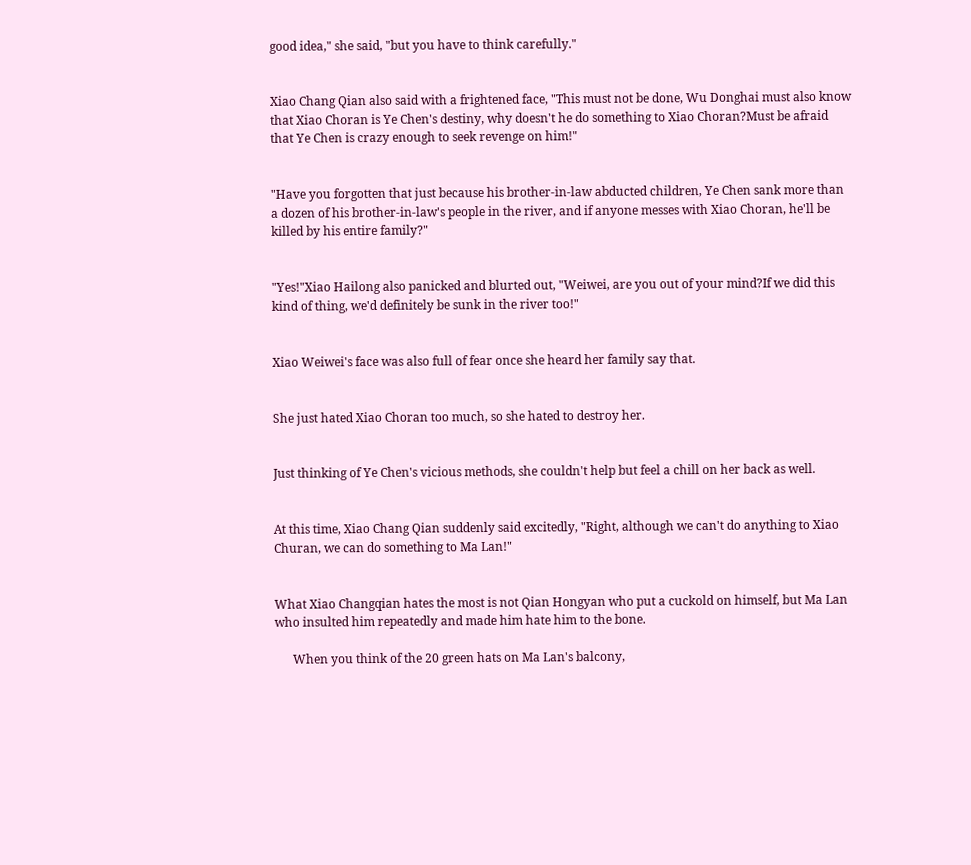good idea," she said, "but you have to think carefully."


Xiao Chang Qian also said with a frightened face, "This must not be done, Wu Donghai must also know that Xiao Choran is Ye Chen's destiny, why doesn't he do something to Xiao Choran?Must be afraid that Ye Chen is crazy enough to seek revenge on him!"


"Have you forgotten that just because his brother-in-law abducted children, Ye Chen sank more than a dozen of his brother-in-law's people in the river, and if anyone messes with Xiao Choran, he'll be killed by his entire family?"


"Yes!"Xiao Hailong also panicked and blurted out, "Weiwei, are you out of your mind?If we did this kind of thing, we'd definitely be sunk in the river too!"


Xiao Weiwei's face was also full of fear once she heard her family say that.


She just hated Xiao Choran too much, so she hated to destroy her.


Just thinking of Ye Chen's vicious methods, she couldn't help but feel a chill on her back as well.


At this time, Xiao Chang Qian suddenly said excitedly, "Right, although we can't do anything to Xiao Churan, we can do something to Ma Lan!"


What Xiao Changqian hates the most is not Qian Hongyan who put a cuckold on himself, but Ma Lan who insulted him repeatedly and made him hate him to the bone.

      When you think of the 20 green hats on Ma Lan's balcony,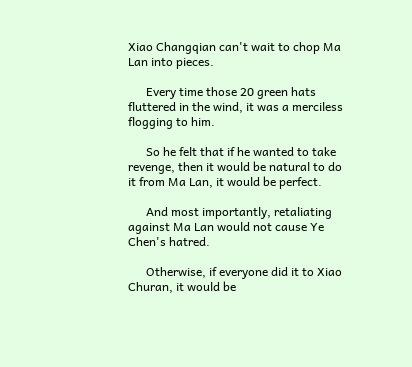Xiao Changqian can't wait to chop Ma Lan into pieces.

      Every time those 20 green hats fluttered in the wind, it was a merciless flogging to him.

      So he felt that if he wanted to take revenge, then it would be natural to do it from Ma Lan, it would be perfect.

      And most importantly, retaliating against Ma Lan would not cause Ye Chen's hatred.

      Otherwise, if everyone did it to Xiao Churan, it would be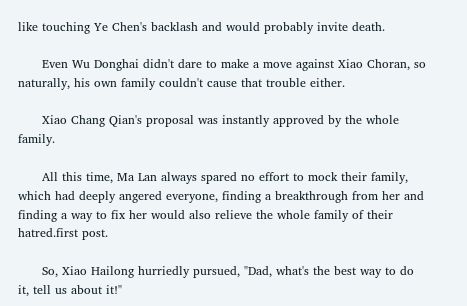like touching Ye Chen's backlash and would probably invite death.

      Even Wu Donghai didn't dare to make a move against Xiao Choran, so naturally, his own family couldn't cause that trouble either.

      Xiao Chang Qian's proposal was instantly approved by the whole family.

      All this time, Ma Lan always spared no effort to mock their family, which had deeply angered everyone, finding a breakthrough from her and finding a way to fix her would also relieve the whole family of their hatred.first post.

      So, Xiao Hailong hurriedly pursued, "Dad, what's the best way to do it, tell us about it!"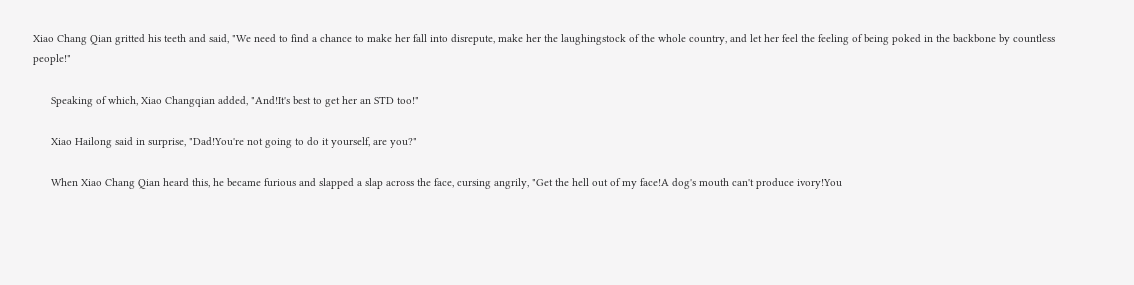Xiao Chang Qian gritted his teeth and said, "We need to find a chance to make her fall into disrepute, make her the laughingstock of the whole country, and let her feel the feeling of being poked in the backbone by countless people!"

      Speaking of which, Xiao Changqian added, "And!It's best to get her an STD too!"

      Xiao Hailong said in surprise, "Dad!You're not going to do it yourself, are you?"

      When Xiao Chang Qian heard this, he became furious and slapped a slap across the face, cursing angrily, "Get the hell out of my face!A dog's mouth can't produce ivory!You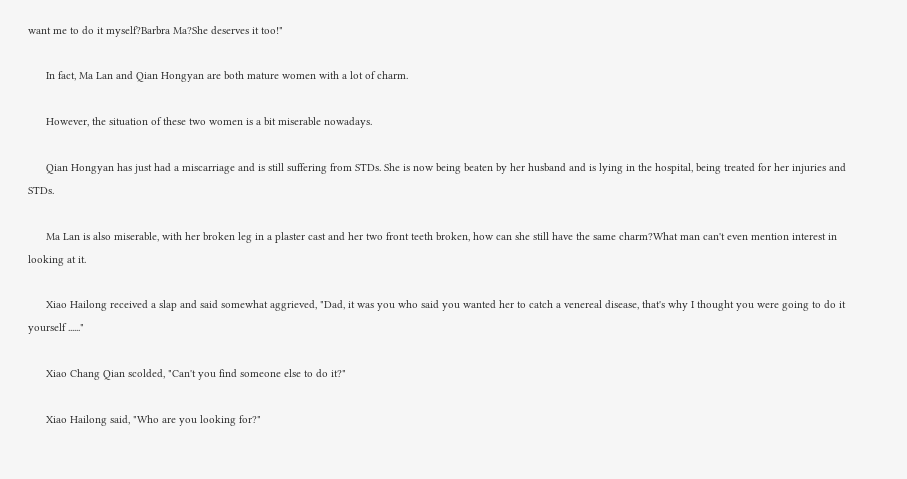want me to do it myself?Barbra Ma?She deserves it too!"

      In fact, Ma Lan and Qian Hongyan are both mature women with a lot of charm.

      However, the situation of these two women is a bit miserable nowadays.

      Qian Hongyan has just had a miscarriage and is still suffering from STDs. She is now being beaten by her husband and is lying in the hospital, being treated for her injuries and STDs.

      Ma Lan is also miserable, with her broken leg in a plaster cast and her two front teeth broken, how can she still have the same charm?What man can't even mention interest in looking at it.

      Xiao Hailong received a slap and said somewhat aggrieved, "Dad, it was you who said you wanted her to catch a venereal disease, that's why I thought you were going to do it yourself ......"

      Xiao Chang Qian scolded, "Can't you find someone else to do it?"

      Xiao Hailong said, "Who are you looking for?"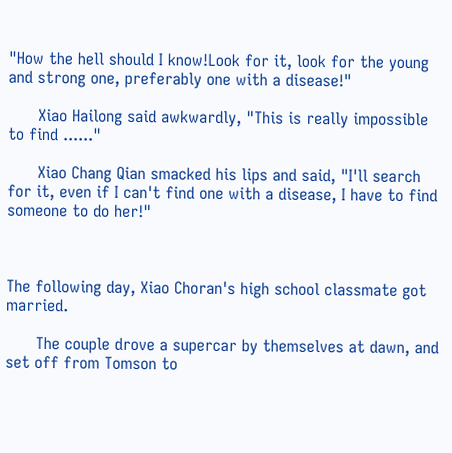"How the hell should I know!Look for it, look for the young and strong one, preferably one with a disease!"

      Xiao Hailong said awkwardly, "This is really impossible to find ......"

      Xiao Chang Qian smacked his lips and said, "I'll search for it, even if I can't find one with a disease, I have to find someone to do her!"



The following day, Xiao Choran's high school classmate got married.

      The couple drove a supercar by themselves at dawn, and set off from Tomson to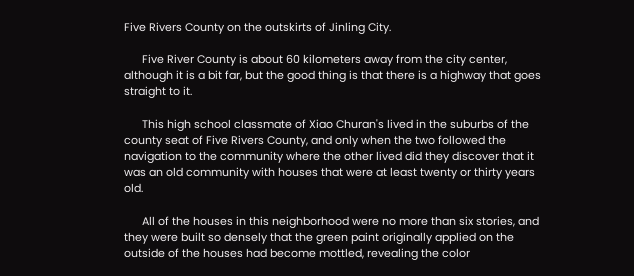Five Rivers County on the outskirts of Jinling City.

      Five River County is about 60 kilometers away from the city center, although it is a bit far, but the good thing is that there is a highway that goes straight to it.

      This high school classmate of Xiao Churan's lived in the suburbs of the county seat of Five Rivers County, and only when the two followed the navigation to the community where the other lived did they discover that it was an old community with houses that were at least twenty or thirty years old.

      All of the houses in this neighborhood were no more than six stories, and they were built so densely that the green paint originally applied on the outside of the houses had become mottled, revealing the color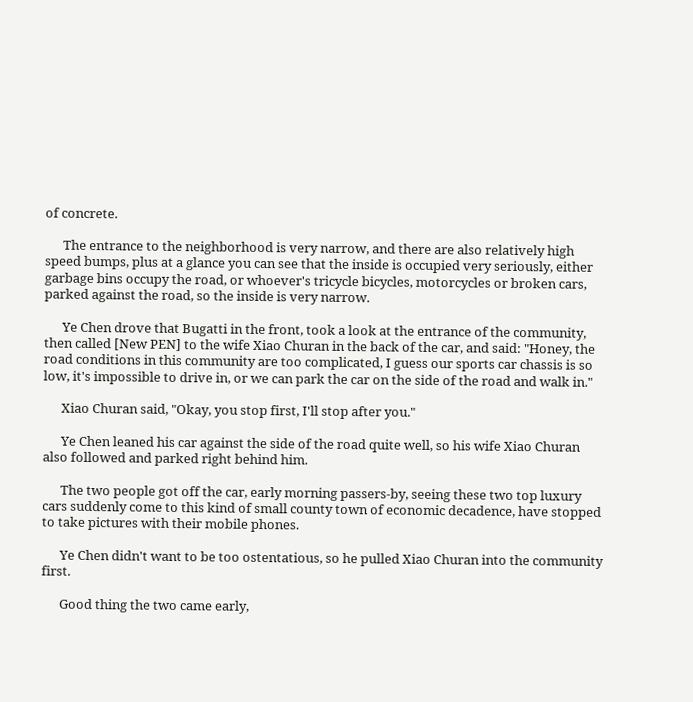of concrete.

      The entrance to the neighborhood is very narrow, and there are also relatively high speed bumps, plus at a glance you can see that the inside is occupied very seriously, either garbage bins occupy the road, or whoever's tricycle bicycles, motorcycles or broken cars, parked against the road, so the inside is very narrow.

      Ye Chen drove that Bugatti in the front, took a look at the entrance of the community, then called [New PEN] to the wife Xiao Churan in the back of the car, and said: "Honey, the road conditions in this community are too complicated, I guess our sports car chassis is so low, it's impossible to drive in, or we can park the car on the side of the road and walk in."

      Xiao Churan said, "Okay, you stop first, I'll stop after you."

      Ye Chen leaned his car against the side of the road quite well, so his wife Xiao Churan also followed and parked right behind him.

      The two people got off the car, early morning passers-by, seeing these two top luxury cars suddenly come to this kind of small county town of economic decadence, have stopped to take pictures with their mobile phones.

      Ye Chen didn't want to be too ostentatious, so he pulled Xiao Churan into the community first.

      Good thing the two came early,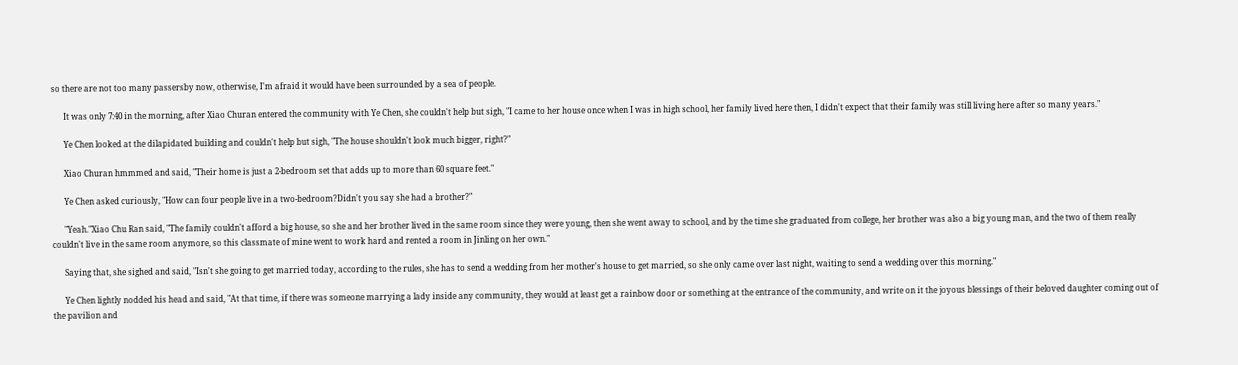so there are not too many passersby now, otherwise, I'm afraid it would have been surrounded by a sea of people.

      It was only 7:40 in the morning, after Xiao Churan entered the community with Ye Chen, she couldn't help but sigh, "I came to her house once when I was in high school, her family lived here then, I didn't expect that their family was still living here after so many years."

      Ye Chen looked at the dilapidated building and couldn't help but sigh, "The house shouldn't look much bigger, right?"

      Xiao Churan hmmmed and said, "Their home is just a 2-bedroom set that adds up to more than 60 square feet."

      Ye Chen asked curiously, "How can four people live in a two-bedroom?Didn't you say she had a brother?"

      "Yeah."Xiao Chu Ran said, "The family couldn't afford a big house, so she and her brother lived in the same room since they were young, then she went away to school, and by the time she graduated from college, her brother was also a big young man, and the two of them really couldn't live in the same room anymore, so this classmate of mine went to work hard and rented a room in Jinling on her own."

      Saying that, she sighed and said, "Isn't she going to get married today, according to the rules, she has to send a wedding from her mother's house to get married, so she only came over last night, waiting to send a wedding over this morning."

      Ye Chen lightly nodded his head and said, "At that time, if there was someone marrying a lady inside any community, they would at least get a rainbow door or something at the entrance of the community, and write on it the joyous blessings of their beloved daughter coming out of the pavilion and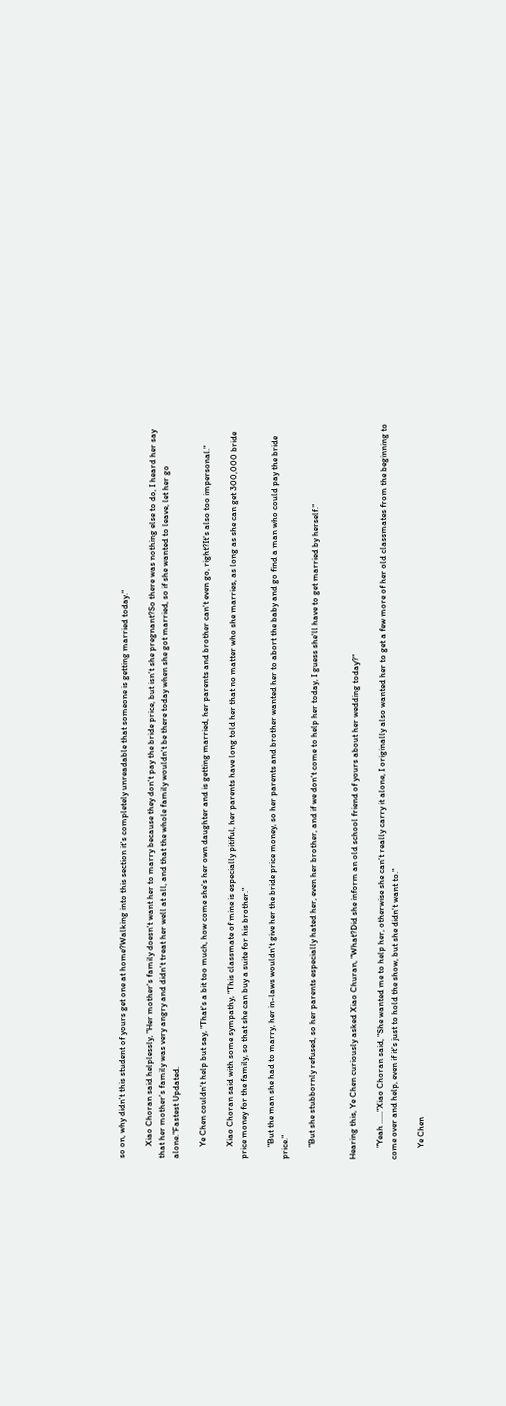so on, why didn't this student of yours get one at home?Walking into this section it's completely unreadable that someone is getting married today."

      Xiao Choran said helplessly, "Her mother's family doesn't want her to marry because they don't pay the bride price, but isn't she pregnant?So there was nothing else to do, I heard her say that her mother's family was very angry and didn't treat her well at all, and that the whole family wouldn't be there today when she got married, so if she wanted to leave, let her go alone."Fastest Updated.

      Ye Chen couldn't help but say, "That's a bit too much, how come she's her own daughter and is getting married, her parents and brother can't even go, right?It's also too impersonal."

      Xiao Choran said with some sympathy, "This classmate of mine is especially pitiful, her parents have long told her that no matter who she marries, as long as she can get 300,000 bride price money for the family, so that she can buy a suite for his brother."

      "But the man she had to marry, her in-laws wouldn't give her the bride price money, so her parents and brother wanted her to abort the baby and go find a man who could pay the bride price."

      "But she stubbornly refused, so her parents especially hated her, even her brother, and if we don't come to help her today, I guess she'll have to get married by herself."


Hearing this, Ye Chen curiously asked Xiao Churan, "What?Did she inform an old school friend of yours about her wedding today?"

      "Yeah ......"Xiao Choran said, "She wanted me to help her, otherwise she can't really carry it alone, I originally also wanted her to get a few more of her old classmates from the beginning to come over and help, even if it's just to hold the show, but she didn't want to."

      Ye Chen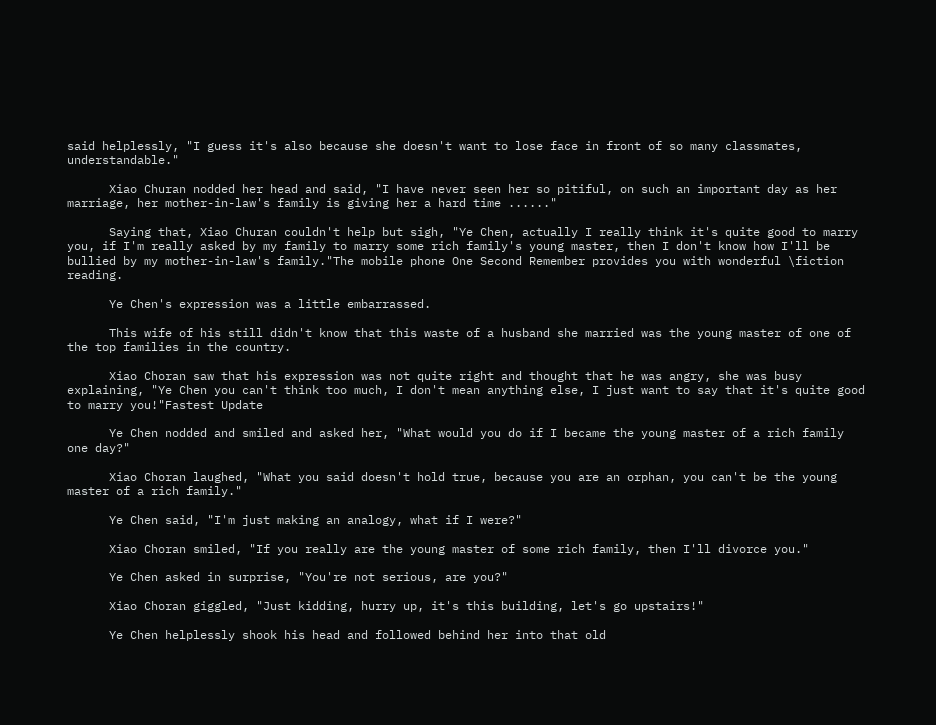said helplessly, "I guess it's also because she doesn't want to lose face in front of so many classmates, understandable."

      Xiao Churan nodded her head and said, "I have never seen her so pitiful, on such an important day as her marriage, her mother-in-law's family is giving her a hard time ......"

      Saying that, Xiao Churan couldn't help but sigh, "Ye Chen, actually I really think it's quite good to marry you, if I'm really asked by my family to marry some rich family's young master, then I don't know how I'll be bullied by my mother-in-law's family."The mobile phone One Second Remember provides you with wonderful \fiction reading.

      Ye Chen's expression was a little embarrassed.

      This wife of his still didn't know that this waste of a husband she married was the young master of one of the top families in the country.

      Xiao Choran saw that his expression was not quite right and thought that he was angry, she was busy explaining, "Ye Chen you can't think too much, I don't mean anything else, I just want to say that it's quite good to marry you!"Fastest Update

      Ye Chen nodded and smiled and asked her, "What would you do if I became the young master of a rich family one day?"

      Xiao Choran laughed, "What you said doesn't hold true, because you are an orphan, you can't be the young master of a rich family."

      Ye Chen said, "I'm just making an analogy, what if I were?"

      Xiao Choran smiled, "If you really are the young master of some rich family, then I'll divorce you."

      Ye Chen asked in surprise, "You're not serious, are you?"

      Xiao Choran giggled, "Just kidding, hurry up, it's this building, let's go upstairs!"

      Ye Chen helplessly shook his head and followed behind her into that old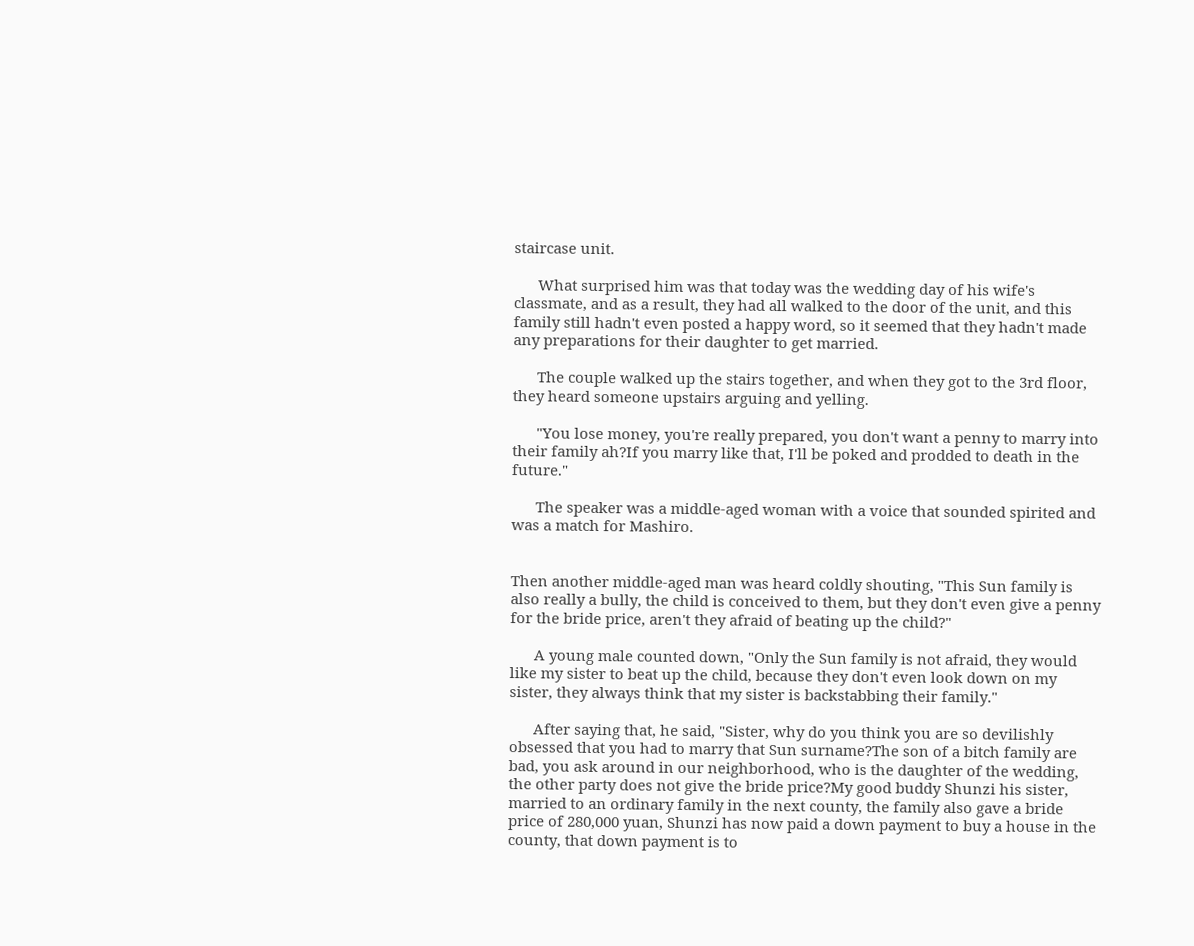staircase unit.

      What surprised him was that today was the wedding day of his wife's classmate, and as a result, they had all walked to the door of the unit, and this family still hadn't even posted a happy word, so it seemed that they hadn't made any preparations for their daughter to get married.

      The couple walked up the stairs together, and when they got to the 3rd floor, they heard someone upstairs arguing and yelling.

      "You lose money, you're really prepared, you don't want a penny to marry into their family ah?If you marry like that, I'll be poked and prodded to death in the future."

      The speaker was a middle-aged woman with a voice that sounded spirited and was a match for Mashiro.


Then another middle-aged man was heard coldly shouting, "This Sun family is also really a bully, the child is conceived to them, but they don't even give a penny for the bride price, aren't they afraid of beating up the child?"

      A young male counted down, "Only the Sun family is not afraid, they would like my sister to beat up the child, because they don't even look down on my sister, they always think that my sister is backstabbing their family."

      After saying that, he said, "Sister, why do you think you are so devilishly obsessed that you had to marry that Sun surname?The son of a bitch family are bad, you ask around in our neighborhood, who is the daughter of the wedding, the other party does not give the bride price?My good buddy Shunzi his sister, married to an ordinary family in the next county, the family also gave a bride price of 280,000 yuan, Shunzi has now paid a down payment to buy a house in the county, that down payment is to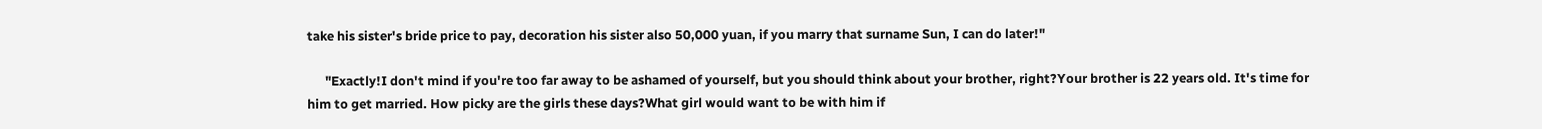take his sister's bride price to pay, decoration his sister also 50,000 yuan, if you marry that surname Sun, I can do later!"

      "Exactly!I don't mind if you're too far away to be ashamed of yourself, but you should think about your brother, right?Your brother is 22 years old. It's time for him to get married. How picky are the girls these days?What girl would want to be with him if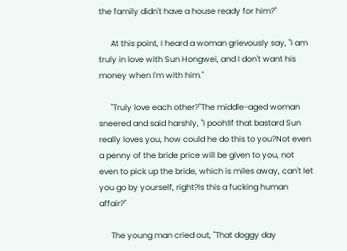the family didn't have a house ready for him?"

      At this point, I heard a woman grievously say, "I am truly in love with Sun Hongwei, and I don't want his money when I'm with him."

      "Truly love each other?"The middle-aged woman sneered and said harshly, "I pooh!If that bastard Sun really loves you, how could he do this to you?Not even a penny of the bride price will be given to you, not even to pick up the bride, which is miles away, can't let you go by yourself, right?Is this a fucking human affair?"

      The young man cried out, "That doggy day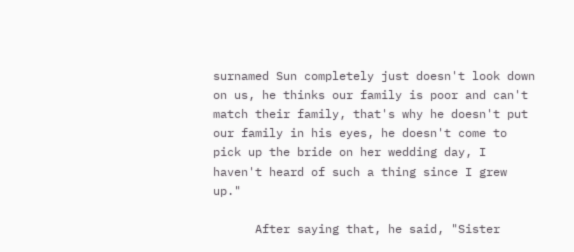surnamed Sun completely just doesn't look down on us, he thinks our family is poor and can't match their family, that's why he doesn't put our family in his eyes, he doesn't come to pick up the bride on her wedding day, I haven't heard of such a thing since I grew up."

      After saying that, he said, "Sister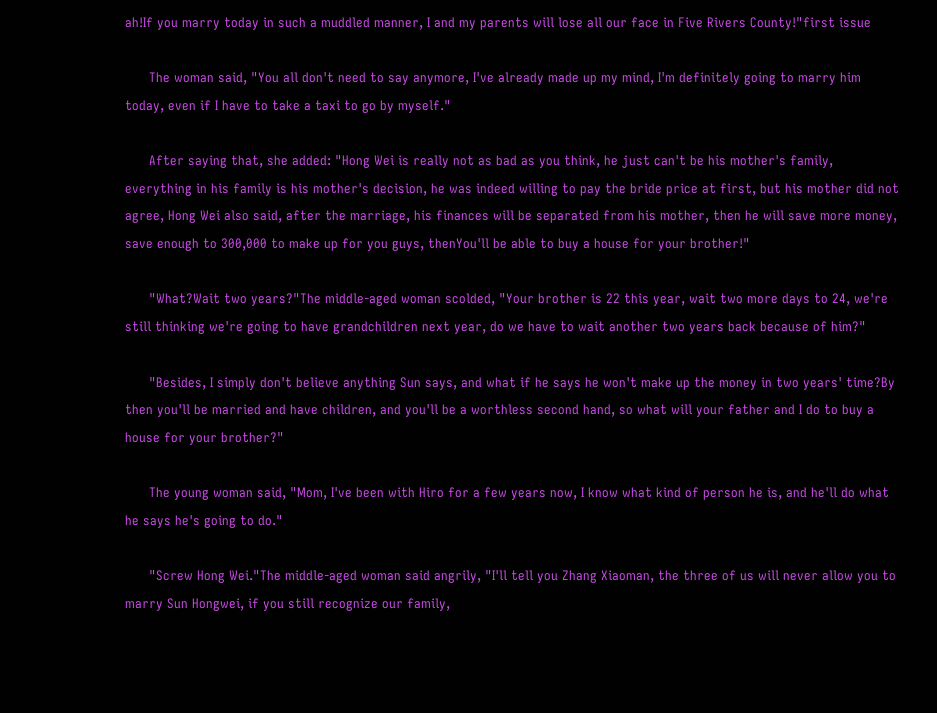ah!If you marry today in such a muddled manner, I and my parents will lose all our face in Five Rivers County!"first issue

      The woman said, "You all don't need to say anymore, I've already made up my mind, I'm definitely going to marry him today, even if I have to take a taxi to go by myself."

      After saying that, she added: "Hong Wei is really not as bad as you think, he just can't be his mother's family, everything in his family is his mother's decision, he was indeed willing to pay the bride price at first, but his mother did not agree, Hong Wei also said, after the marriage, his finances will be separated from his mother, then he will save more money, save enough to 300,000 to make up for you guys, thenYou'll be able to buy a house for your brother!"

      "What?Wait two years?"The middle-aged woman scolded, "Your brother is 22 this year, wait two more days to 24, we're still thinking we're going to have grandchildren next year, do we have to wait another two years back because of him?"

      "Besides, I simply don't believe anything Sun says, and what if he says he won't make up the money in two years' time?By then you'll be married and have children, and you'll be a worthless second hand, so what will your father and I do to buy a house for your brother?"

      The young woman said, "Mom, I've been with Hiro for a few years now, I know what kind of person he is, and he'll do what he says he's going to do."

      "Screw Hong Wei."The middle-aged woman said angrily, "I'll tell you Zhang Xiaoman, the three of us will never allow you to marry Sun Hongwei, if you still recognize our family,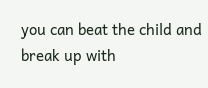you can beat the child and break up with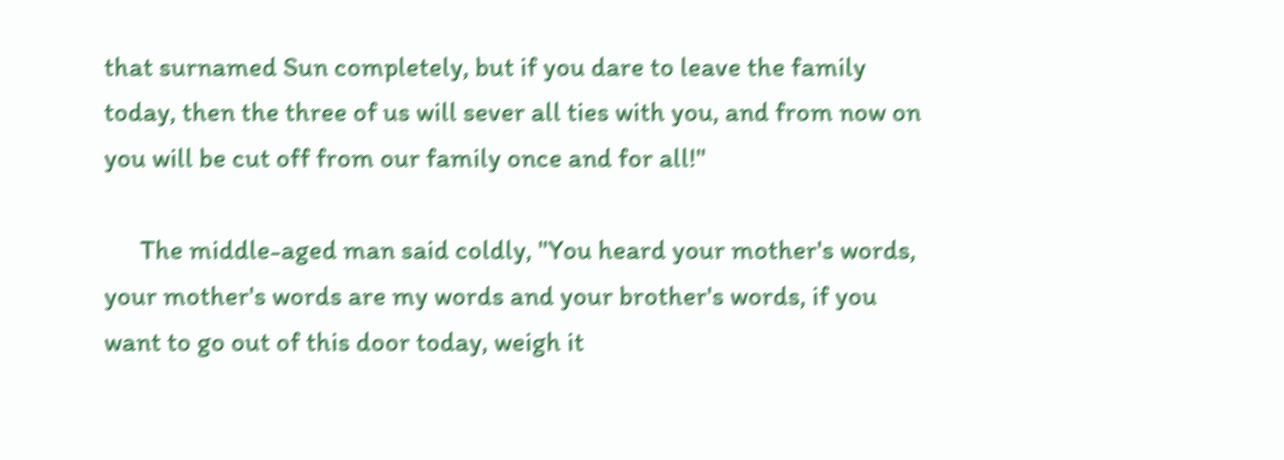that surnamed Sun completely, but if you dare to leave the family today, then the three of us will sever all ties with you, and from now on you will be cut off from our family once and for all!"

      The middle-aged man said coldly, "You heard your mother's words, your mother's words are my words and your brother's words, if you want to go out of this door today, weigh it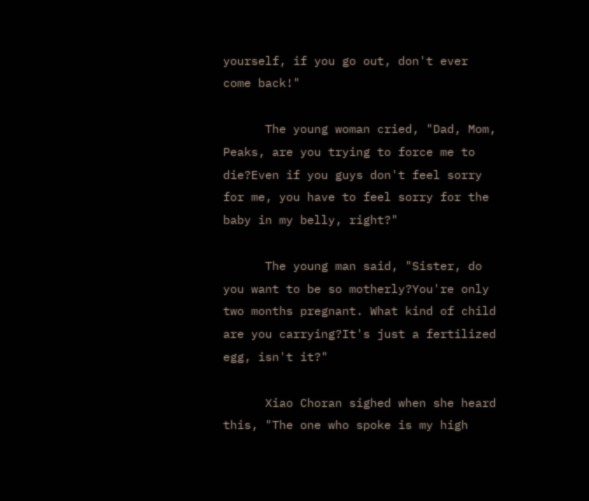yourself, if you go out, don't ever come back!"

      The young woman cried, "Dad, Mom, Peaks, are you trying to force me to die?Even if you guys don't feel sorry for me, you have to feel sorry for the baby in my belly, right?"

      The young man said, "Sister, do you want to be so motherly?You're only two months pregnant. What kind of child are you carrying?It's just a fertilized egg, isn't it?"

      Xiao Choran sighed when she heard this, "The one who spoke is my high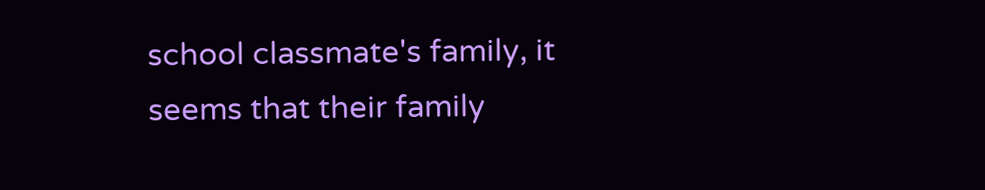school classmate's family, it seems that their family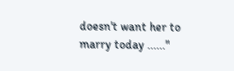doesn't want her to marry today ......"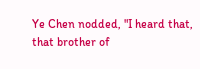Ye Chen nodded, "I heard that, that brother of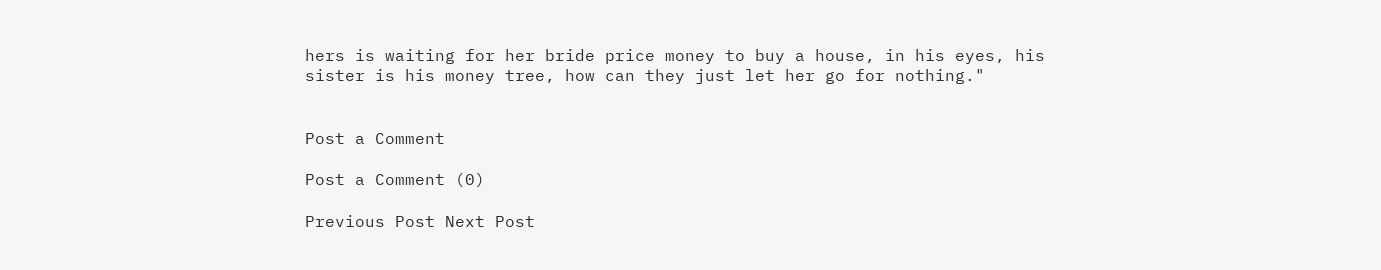hers is waiting for her bride price money to buy a house, in his eyes, his sister is his money tree, how can they just let her go for nothing."


Post a Comment

Post a Comment (0)

Previous Post Next Post